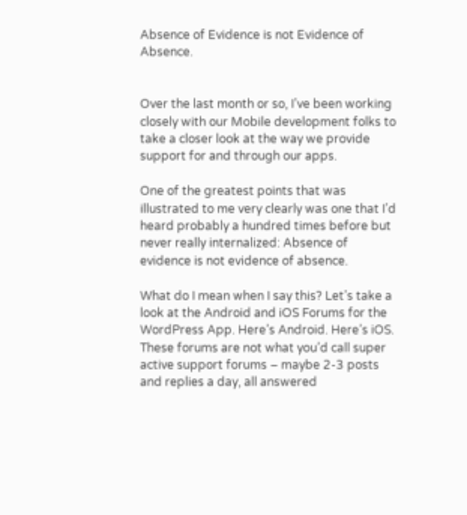Absence of Evidence is not Evidence of Absence.


Over the last month or so, I’ve been working closely with our Mobile development folks to take a closer look at the way we provide support for and through our apps.

One of the greatest points that was illustrated to me very clearly was one that I’d heard probably a hundred times before but never really internalized: Absence of evidence is not evidence of absence.

What do I mean when I say this? Let’s take a look at the Android and iOS Forums for the WordPress App. Here’s Android. Here’s iOS. These forums are not what you’d call super active support forums – maybe 2-3 posts and replies a day, all answered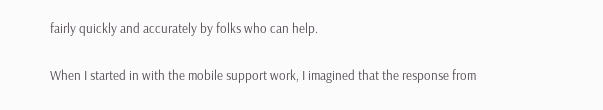fairly quickly and accurately by folks who can help.

When I started in with the mobile support work, I imagined that the response from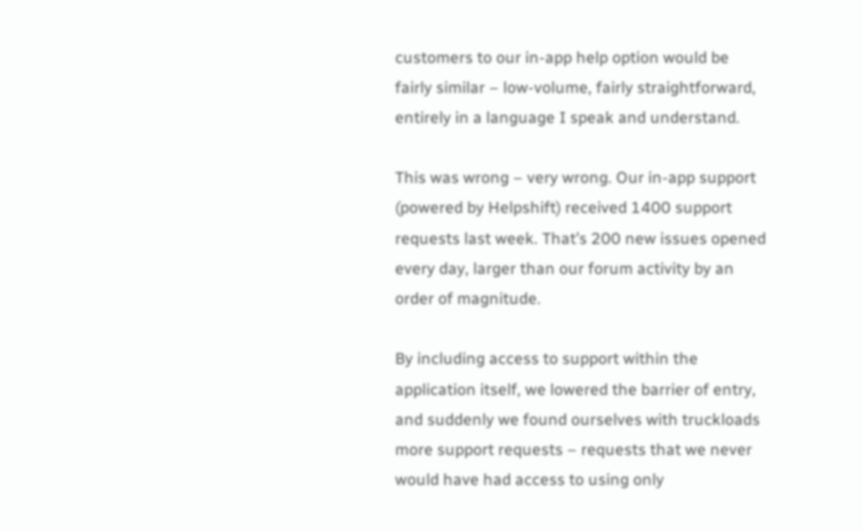customers to our in-app help option would be fairly similar – low-volume, fairly straightforward, entirely in a language I speak and understand.

This was wrong – very wrong. Our in-app support (powered by Helpshift) received 1400 support requests last week. That’s 200 new issues opened every day, larger than our forum activity by an order of magnitude.

By including access to support within the application itself, we lowered the barrier of entry, and suddenly we found ourselves with truckloads more support requests – requests that we never would have had access to using only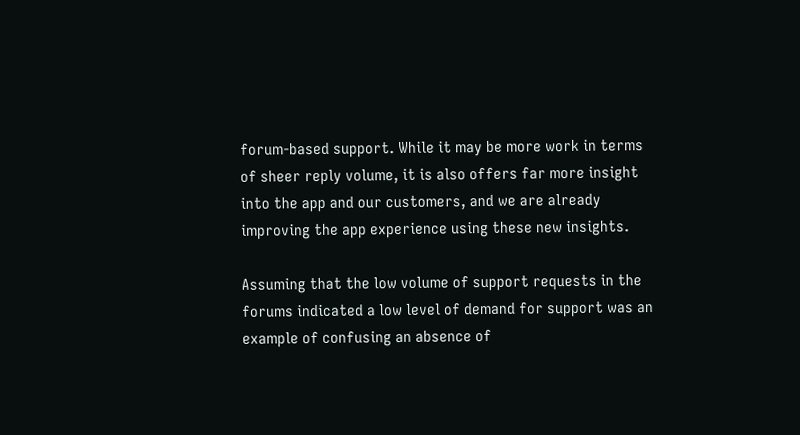forum-based support. While it may be more work in terms of sheer reply volume, it is also offers far more insight into the app and our customers, and we are already improving the app experience using these new insights.

Assuming that the low volume of support requests in the forums indicated a low level of demand for support was an example of confusing an absence of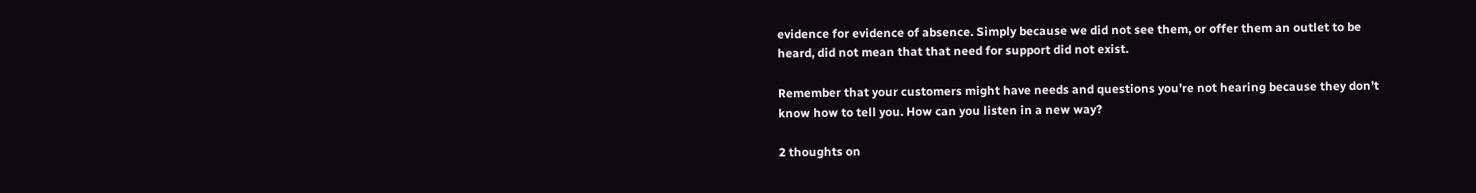evidence for evidence of absence. Simply because we did not see them, or offer them an outlet to be heard, did not mean that that need for support did not exist.

Remember that your customers might have needs and questions you’re not hearing because they don’t know how to tell you. How can you listen in a new way?

2 thoughts on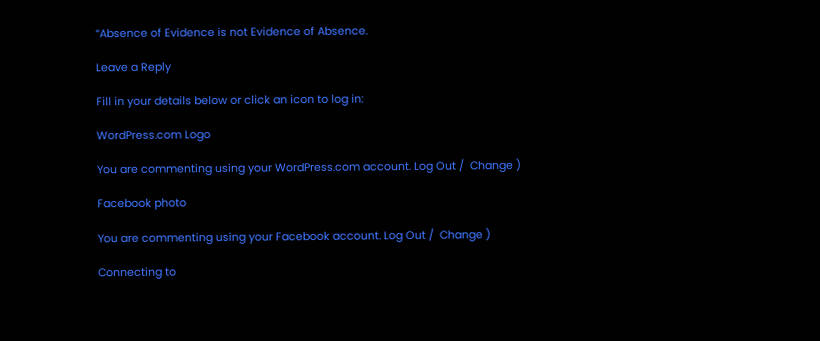“Absence of Evidence is not Evidence of Absence.

Leave a Reply

Fill in your details below or click an icon to log in:

WordPress.com Logo

You are commenting using your WordPress.com account. Log Out /  Change )

Facebook photo

You are commenting using your Facebook account. Log Out /  Change )

Connecting to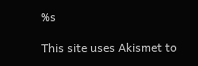%s

This site uses Akismet to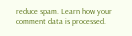reduce spam. Learn how your comment data is processed.